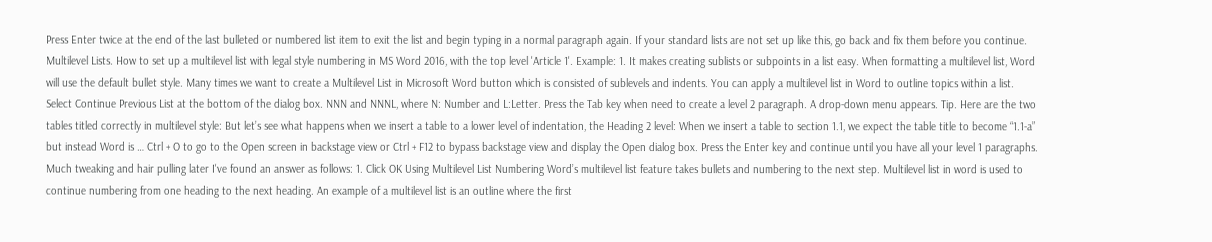Press Enter twice at the end of the last bulleted or numbered list item to exit the list and begin typing in a normal paragraph again. If your standard lists are not set up like this, go back and fix them before you continue. Multilevel Lists. How to set up a multilevel list with legal style numbering in MS Word 2016, with the top level 'Article 1'. Example: 1. It makes creating sublists or subpoints in a list easy. When formatting a multilevel list, Word will use the default bullet style. Many times we want to create a Multilevel List in Microsoft Word button which is consisted of sublevels and indents. You can apply a multilevel list in Word to outline topics within a list. Select Continue Previous List at the bottom of the dialog box. NNN and NNNL, where N: Number and L:Letter. Press the Tab key when need to create a level 2 paragraph. A drop-down menu appears. Tip. Here are the two tables titled correctly in multilevel style: But let’s see what happens when we insert a table to a lower level of indentation, the Heading 2 level: When we insert a table to section 1.1, we expect the table title to become “1.1-a” but instead Word is … Ctrl + O to go to the Open screen in backstage view or Ctrl + F12 to bypass backstage view and display the Open dialog box. Press the Enter key and continue until you have all your level 1 paragraphs. Much tweaking and hair pulling later I've found an answer as follows: 1. Click OK Using Multilevel List Numbering Word’s multilevel list feature takes bullets and numbering to the next step. Multilevel list in word is used to continue numbering from one heading to the next heading. An example of a multilevel list is an outline where the first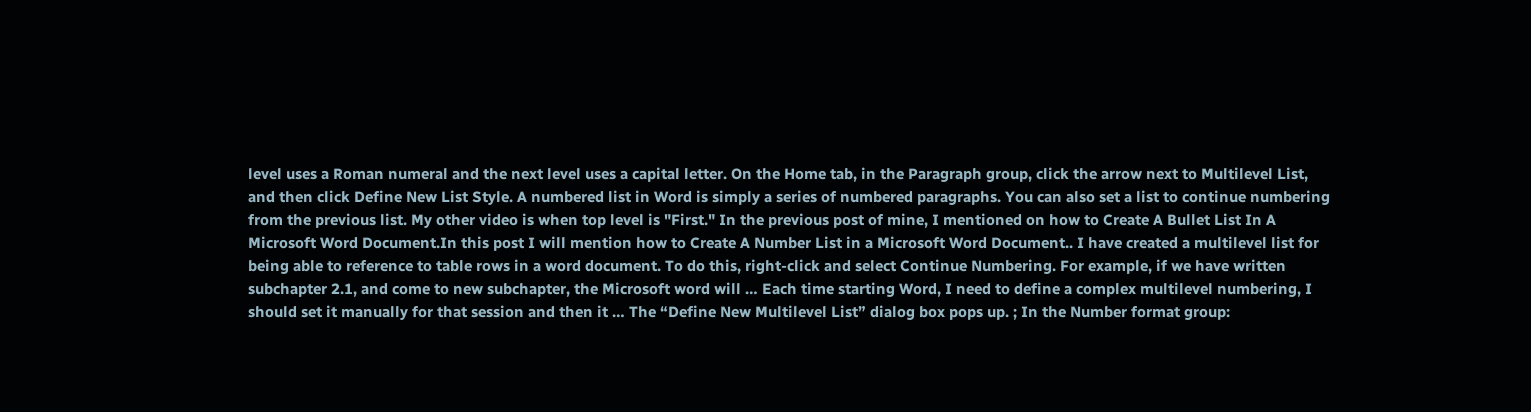level uses a Roman numeral and the next level uses a capital letter. On the Home tab, in the Paragraph group, click the arrow next to Multilevel List, and then click Define New List Style. A numbered list in Word is simply a series of numbered paragraphs. You can also set a list to continue numbering from the previous list. My other video is when top level is "First." In the previous post of mine, I mentioned on how to Create A Bullet List In A Microsoft Word Document.In this post I will mention how to Create A Number List in a Microsoft Word Document.. I have created a multilevel list for being able to reference to table rows in a word document. To do this, right-click and select Continue Numbering. For example, if we have written subchapter 2.1, and come to new subchapter, the Microsoft word will … Each time starting Word, I need to define a complex multilevel numbering, I should set it manually for that session and then it … The “Define New Multilevel List” dialog box pops up. ; In the Number format group: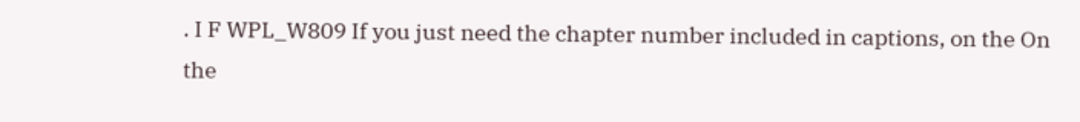. I F WPL_W809 If you just need the chapter number included in captions, on the On the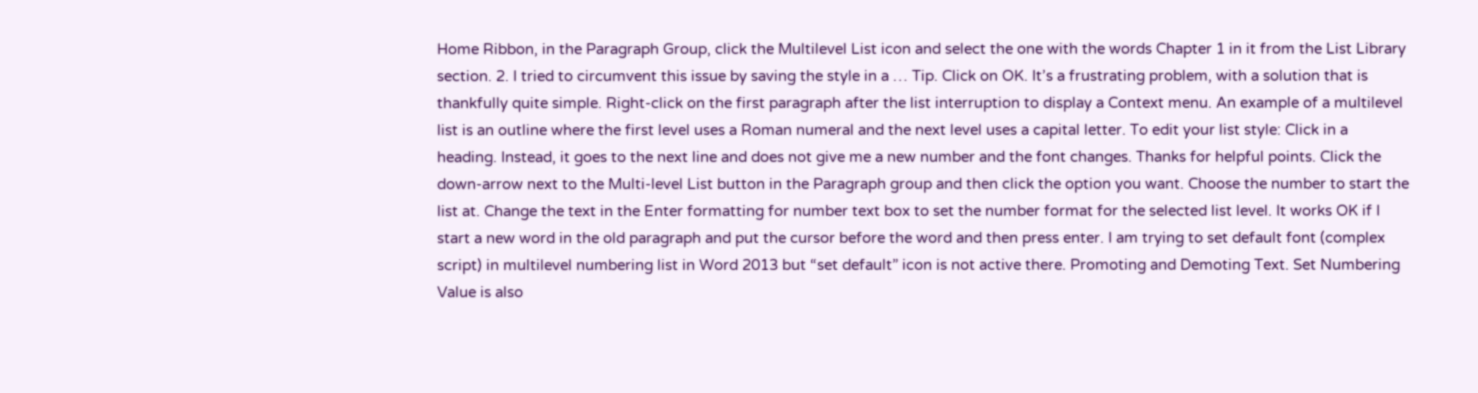Home Ribbon, in the Paragraph Group, click the Multilevel List icon and select the one with the words Chapter 1 in it from the List Library section. 2. I tried to circumvent this issue by saving the style in a … Tip. Click on OK. It’s a frustrating problem, with a solution that is thankfully quite simple. Right-click on the first paragraph after the list interruption to display a Context menu. An example of a multilevel list is an outline where the first level uses a Roman numeral and the next level uses a capital letter. To edit your list style: Click in a heading. Instead, it goes to the next line and does not give me a new number and the font changes. Thanks for helpful points. Click the down-arrow next to the Multi-level List button in the Paragraph group and then click the option you want. Choose the number to start the list at. Change the text in the Enter formatting for number text box to set the number format for the selected list level. It works OK if I start a new word in the old paragraph and put the cursor before the word and then press enter. I am trying to set default font (complex script) in multilevel numbering list in Word 2013 but “set default” icon is not active there. Promoting and Demoting Text. Set Numbering Value is also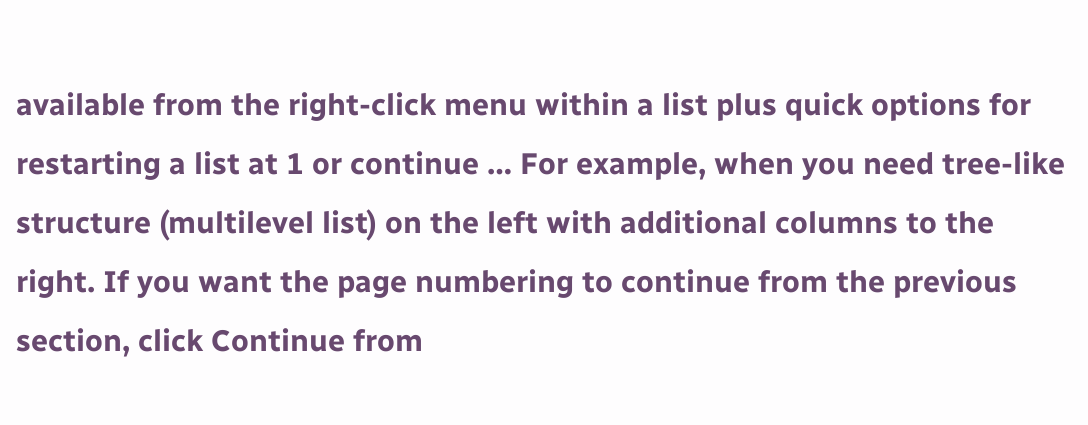available from the right-click menu within a list plus quick options for restarting a list at 1 or continue … For example, when you need tree-like structure (multilevel list) on the left with additional columns to the right. If you want the page numbering to continue from the previous section, click Continue from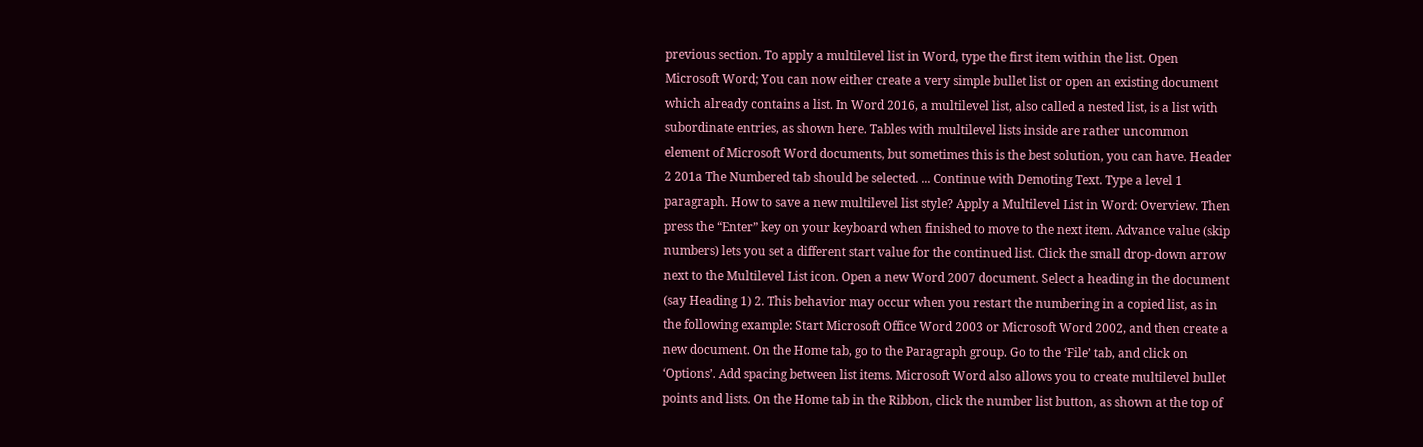previous section. To apply a multilevel list in Word, type the first item within the list. Open Microsoft Word; You can now either create a very simple bullet list or open an existing document which already contains a list. In Word 2016, a multilevel list, also called a nested list, is a list with subordinate entries, as shown here. Tables with multilevel lists inside are rather uncommon element of Microsoft Word documents, but sometimes this is the best solution, you can have. Header 2 201a The Numbered tab should be selected. ... Continue with Demoting Text. Type a level 1 paragraph. How to save a new multilevel list style? Apply a Multilevel List in Word: Overview. Then press the “Enter” key on your keyboard when finished to move to the next item. Advance value (skip numbers) lets you set a different start value for the continued list. Click the small drop-down arrow next to the Multilevel List icon. Open a new Word 2007 document. Select a heading in the document (say Heading 1) 2. This behavior may occur when you restart the numbering in a copied list, as in the following example: Start Microsoft Office Word 2003 or Microsoft Word 2002, and then create a new document. On the Home tab, go to the Paragraph group. Go to the ‘File’ tab, and click on ‘Options’. Add spacing between list items. Microsoft Word also allows you to create multilevel bullet points and lists. On the Home tab in the Ribbon, click the number list button, as shown at the top of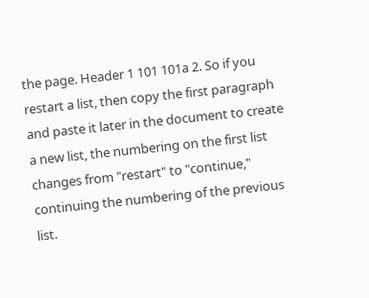the page. Header 1 101 101a 2. So if you restart a list, then copy the first paragraph and paste it later in the document to create a new list, the numbering on the first list changes from "restart" to "continue," continuing the numbering of the previous list.